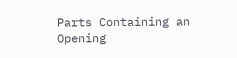Parts Containing an Opening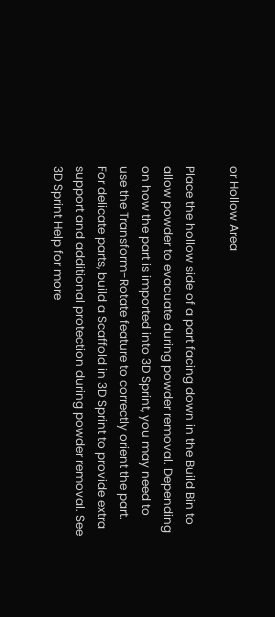or Hollow Area

Place the hollow side of a part facing down in the Build Bin to allow powder to evacuate during powder removal. Depending on how the part is imported into 3D Sprint, you may need to use the Transform-Rotate feature to correctly orient the part. For delicate parts, build a Scaffold in 3D Sprint to provide extra support and additional protection during powder removal. See 3D Sprint Help for more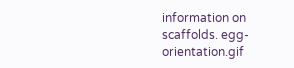information on scaffolds. egg-orientation.gif